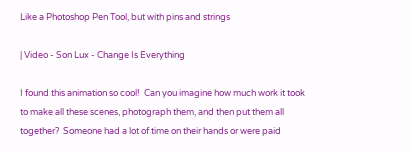Like a Photoshop Pen Tool, but with pins and strings

| Video - Son Lux - Change Is Everything

I found this animation so cool!  Can you imagine how much work it took to make all these scenes, photograph them, and then put them all together?  Someone had a lot of time on their hands or were paid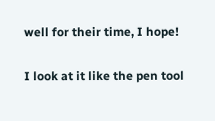well for their time, I hope!

I look at it like the pen tool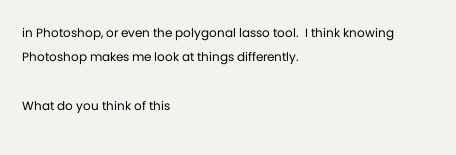in Photoshop, or even the polygonal lasso tool.  I think knowing Photoshop makes me look at things differently.

What do you think of this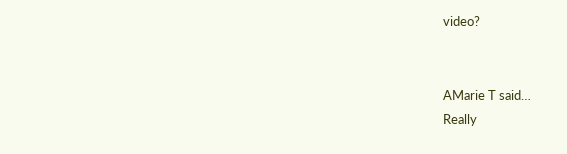video?


AMarie T said…
Really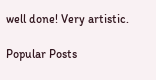well done! Very artistic.

Popular Posts